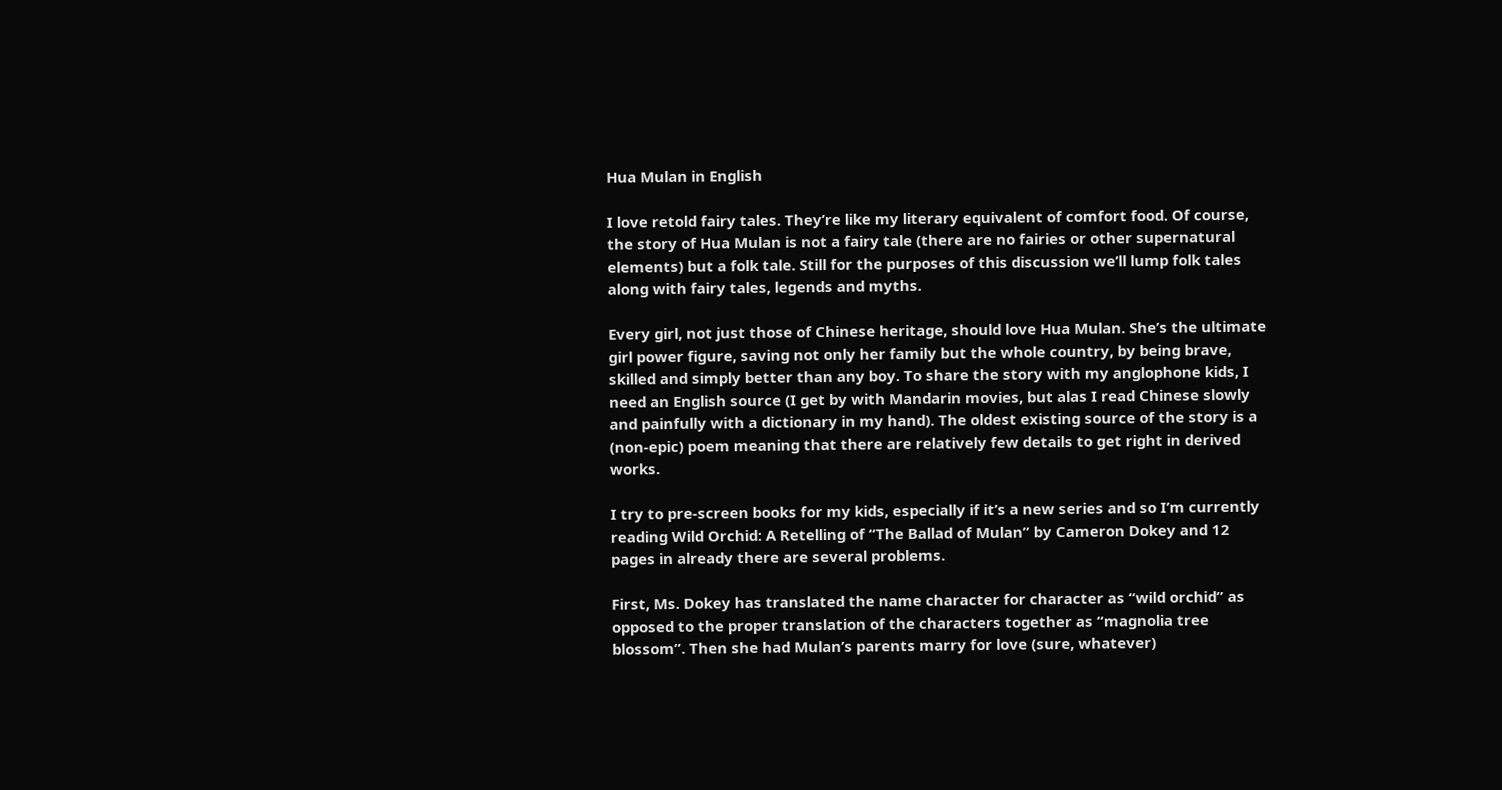Hua Mulan in English

I love retold fairy tales. They’re like my literary equivalent of comfort food. Of course, the story of Hua Mulan is not a fairy tale (there are no fairies or other supernatural elements) but a folk tale. Still for the purposes of this discussion we’ll lump folk tales along with fairy tales, legends and myths.

Every girl, not just those of Chinese heritage, should love Hua Mulan. She’s the ultimate girl power figure, saving not only her family but the whole country, by being brave, skilled and simply better than any boy. To share the story with my anglophone kids, I need an English source (I get by with Mandarin movies, but alas I read Chinese slowly and painfully with a dictionary in my hand). The oldest existing source of the story is a (non-epic) poem meaning that there are relatively few details to get right in derived works.

I try to pre-screen books for my kids, especially if it’s a new series and so I’m currently reading Wild Orchid: A Retelling of “The Ballad of Mulan” by Cameron Dokey and 12 pages in already there are several problems.

First, Ms. Dokey has translated the name character for character as “wild orchid” as opposed to the proper translation of the characters together as “magnolia tree blossom”. Then she had Mulan’s parents marry for love (sure, whatever)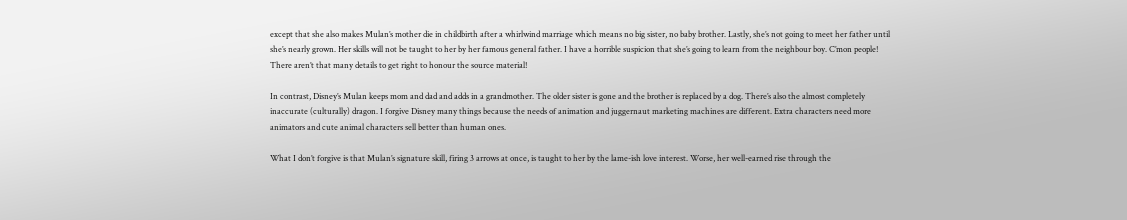except that she also makes Mulan’s mother die in childbirth after a whirlwind marriage which means no big sister, no baby brother. Lastly, she’s not going to meet her father until she’s nearly grown. Her skills will not be taught to her by her famous general father. I have a horrible suspicion that she’s going to learn from the neighbour boy. C’mon people! There aren’t that many details to get right to honour the source material!

In contrast, Disney’s Mulan keeps mom and dad and adds in a grandmother. The older sister is gone and the brother is replaced by a dog. There’s also the almost completely inaccurate (culturally) dragon. I forgive Disney many things because the needs of animation and juggernaut marketing machines are different. Extra characters need more animators and cute animal characters sell better than human ones.

What I don’t forgive is that Mulan’s signature skill, firing 3 arrows at once, is taught to her by the lame-ish love interest. Worse, her well-earned rise through the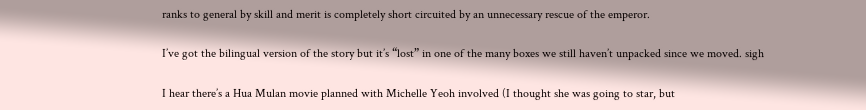ranks to general by skill and merit is completely short circuited by an unnecessary rescue of the emperor.

I’ve got the bilingual version of the story but it’s “lost” in one of the many boxes we still haven’t unpacked since we moved. sigh

I hear there’s a Hua Mulan movie planned with Michelle Yeoh involved (I thought she was going to star, but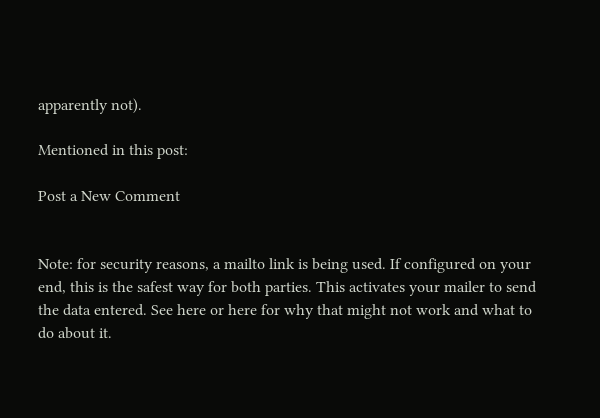apparently not).

Mentioned in this post:

Post a New Comment


Note: for security reasons, a mailto link is being used. If configured on your end, this is the safest way for both parties. This activates your mailer to send the data entered. See here or here for why that might not work and what to do about it.